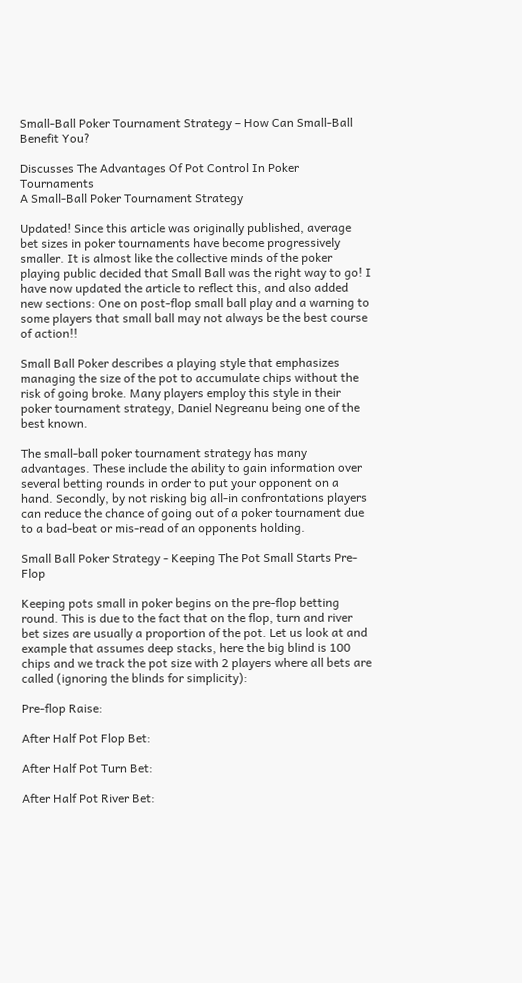Small-Ball Poker Tournament Strategy – How Can Small-Ball Benefit You?

Discusses The Advantages Of Pot Control In Poker Tournaments
A Small-Ball Poker Tournament Strategy

Updated! Since this article was originally published, average bet sizes in poker tournaments have become progressively smaller. It is almost like the collective minds of the poker playing public decided that Small Ball was the right way to go! I have now updated the article to reflect this, and also added new sections: One on post-flop small ball play and a warning to some players that small ball may not always be the best course of action!!

Small Ball Poker describes a playing style that emphasizes managing the size of the pot to accumulate chips without the risk of going broke. Many players employ this style in their poker tournament strategy, Daniel Negreanu being one of the best known.

The small-ball poker tournament strategy has many advantages. These include the ability to gain information over several betting rounds in order to put your opponent on a hand. Secondly, by not risking big all-in confrontations players can reduce the chance of going out of a poker tournament due to a bad-beat or mis-read of an opponents holding.

Small Ball Poker Strategy - Keeping The Pot Small Starts Pre-Flop

Keeping pots small in poker begins on the pre-flop betting round. This is due to the fact that on the flop, turn and river bet sizes are usually a proportion of the pot. Let us look at and example that assumes deep stacks, here the big blind is 100 chips and we track the pot size with 2 players where all bets are called (ignoring the blinds for simplicity):

Pre-flop Raise:

After Half Pot Flop Bet:

After Half Pot Turn Bet:

After Half Pot River Bet: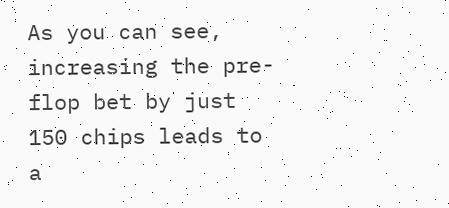As you can see, increasing the pre-flop bet by just 150 chips leads to a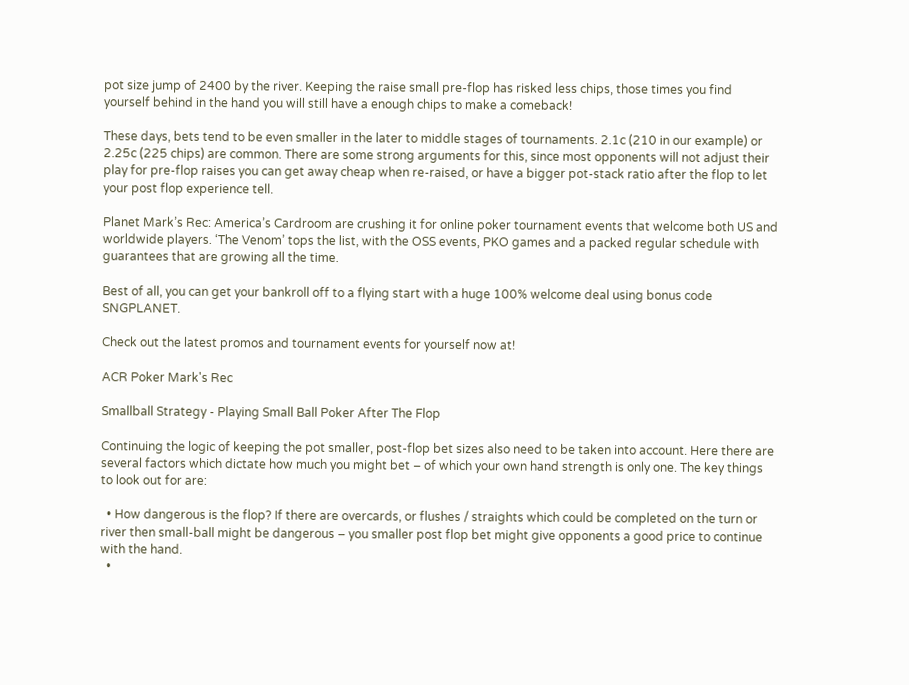pot size jump of 2400 by the river. Keeping the raise small pre-flop has risked less chips, those times you find yourself behind in the hand you will still have a enough chips to make a comeback!

These days, bets tend to be even smaller in the later to middle stages of tournaments. 2.1c (210 in our example) or 2.25c (225 chips) are common. There are some strong arguments for this, since most opponents will not adjust their play for pre-flop raises you can get away cheap when re-raised, or have a bigger pot-stack ratio after the flop to let your post flop experience tell.

Planet Mark’s Rec: America’s Cardroom are crushing it for online poker tournament events that welcome both US and worldwide players. ‘The Venom’ tops the list, with the OSS events, PKO games and a packed regular schedule with guarantees that are growing all the time.

Best of all, you can get your bankroll off to a flying start with a huge 100% welcome deal using bonus code SNGPLANET.

Check out the latest promos and tournament events for yourself now at!

ACR Poker Mark's Rec

Smallball Strategy - Playing Small Ball Poker After The Flop

Continuing the logic of keeping the pot smaller, post-flop bet sizes also need to be taken into account. Here there are several factors which dictate how much you might bet – of which your own hand strength is only one. The key things to look out for are:

  • How dangerous is the flop? If there are overcards, or flushes / straights which could be completed on the turn or river then small-ball might be dangerous – you smaller post flop bet might give opponents a good price to continue with the hand.
  •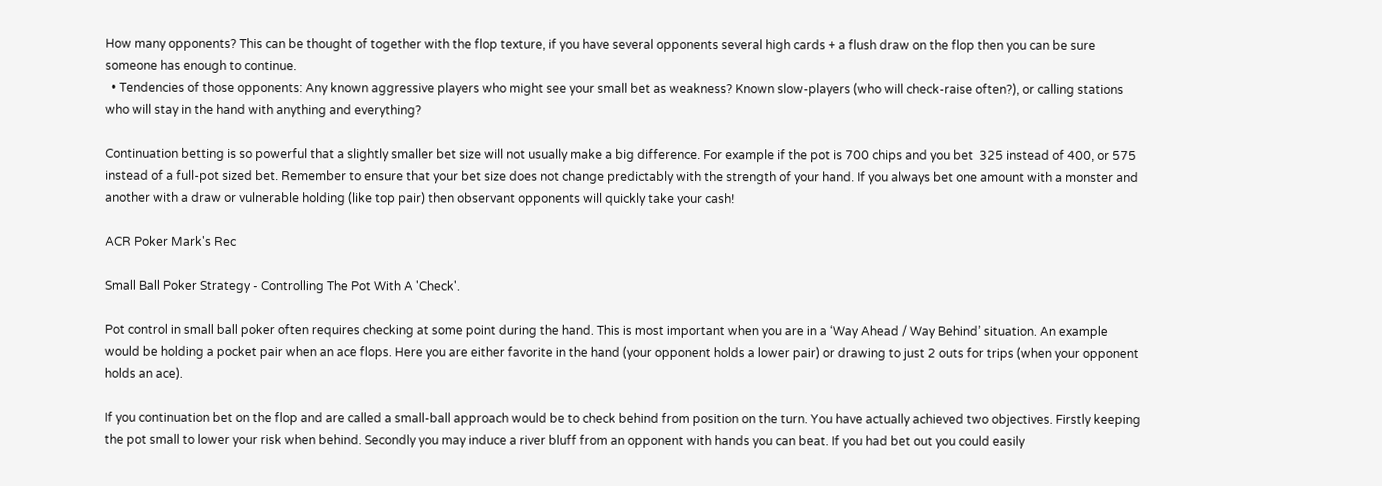How many opponents? This can be thought of together with the flop texture, if you have several opponents several high cards + a flush draw on the flop then you can be sure someone has enough to continue.
  • Tendencies of those opponents: Any known aggressive players who might see your small bet as weakness? Known slow-players (who will check-raise often?), or calling stations who will stay in the hand with anything and everything?

Continuation betting is so powerful that a slightly smaller bet size will not usually make a big difference. For example if the pot is 700 chips and you bet  325 instead of 400, or 575 instead of a full-pot sized bet. Remember to ensure that your bet size does not change predictably with the strength of your hand. If you always bet one amount with a monster and another with a draw or vulnerable holding (like top pair) then observant opponents will quickly take your cash!

ACR Poker Mark's Rec

Small Ball Poker Strategy - Controlling The Pot With A 'Check'.

Pot control in small ball poker often requires checking at some point during the hand. This is most important when you are in a ‘Way Ahead / Way Behind’ situation. An example would be holding a pocket pair when an ace flops. Here you are either favorite in the hand (your opponent holds a lower pair) or drawing to just 2 outs for trips (when your opponent holds an ace).

If you continuation bet on the flop and are called a small-ball approach would be to check behind from position on the turn. You have actually achieved two objectives. Firstly keeping the pot small to lower your risk when behind. Secondly you may induce a river bluff from an opponent with hands you can beat. If you had bet out you could easily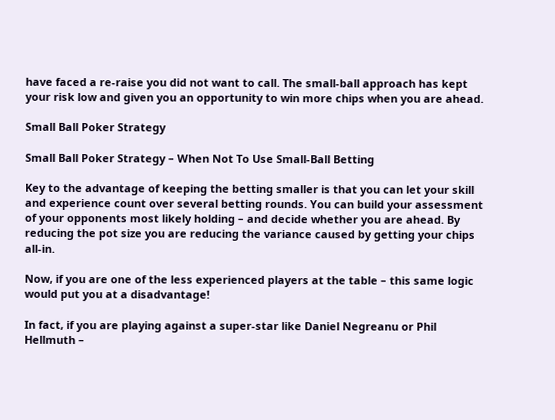have faced a re-raise you did not want to call. The small-ball approach has kept your risk low and given you an opportunity to win more chips when you are ahead.

Small Ball Poker Strategy

Small Ball Poker Strategy – When Not To Use Small-Ball Betting

Key to the advantage of keeping the betting smaller is that you can let your skill and experience count over several betting rounds. You can build your assessment of your opponents most likely holding – and decide whether you are ahead. By reducing the pot size you are reducing the variance caused by getting your chips all-in.

Now, if you are one of the less experienced players at the table – this same logic would put you at a disadvantage!

In fact, if you are playing against a super-star like Daniel Negreanu or Phil Hellmuth –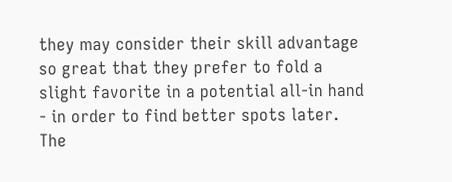they may consider their skill advantage so great that they prefer to fold a slight favorite in a potential all-in hand  - in order to find better spots later. The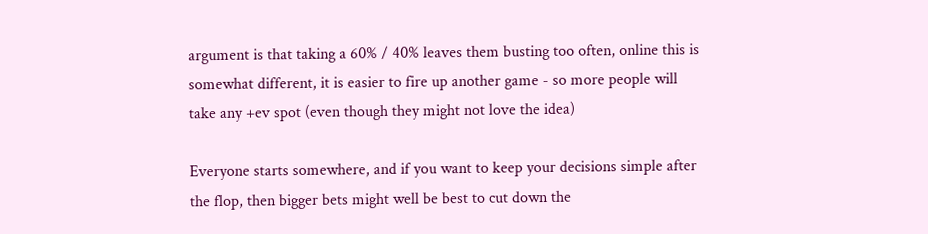argument is that taking a 60% / 40% leaves them busting too often, online this is somewhat different, it is easier to fire up another game - so more people will take any +ev spot (even though they might not love the idea)

Everyone starts somewhere, and if you want to keep your decisions simple after the flop, then bigger bets might well be best to cut down the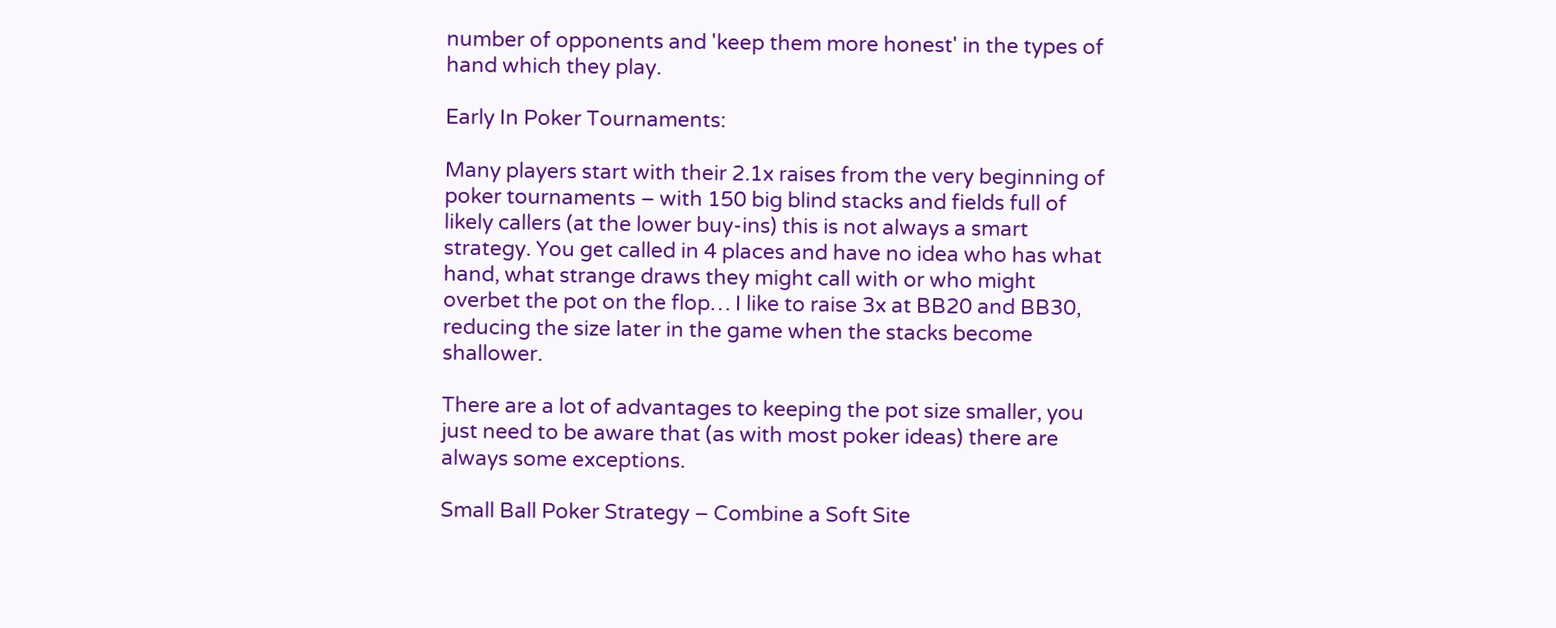number of opponents and 'keep them more honest' in the types of hand which they play.

Early In Poker Tournaments:

Many players start with their 2.1x raises from the very beginning of poker tournaments – with 150 big blind stacks and fields full of likely callers (at the lower buy-ins) this is not always a smart strategy. You get called in 4 places and have no idea who has what hand, what strange draws they might call with or who might overbet the pot on the flop… I like to raise 3x at BB20 and BB30, reducing the size later in the game when the stacks become shallower.

There are a lot of advantages to keeping the pot size smaller, you just need to be aware that (as with most poker ideas) there are always some exceptions.

Small Ball Poker Strategy – Combine a Soft Site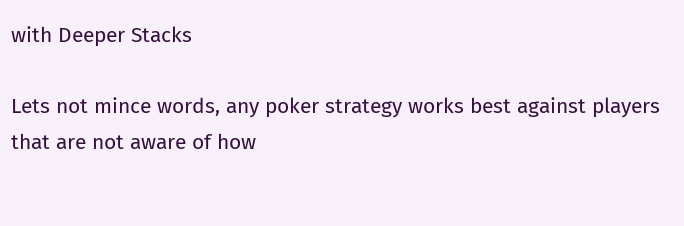with Deeper Stacks

Lets not mince words, any poker strategy works best against players that are not aware of how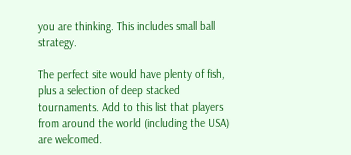you are thinking. This includes small ball strategy.

The perfect site would have plenty of fish, plus a selection of deep stacked tournaments. Add to this list that players from around the world (including the USA) are welcomed.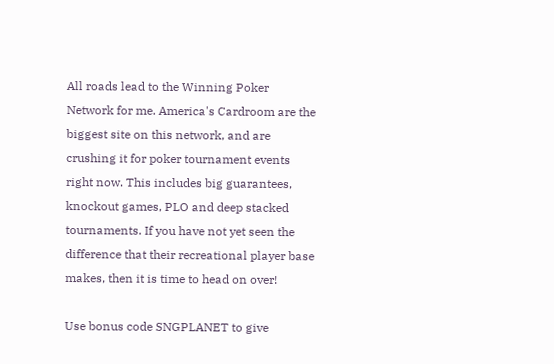All roads lead to the Winning Poker Network for me. America's Cardroom are the biggest site on this network, and are crushing it for poker tournament events right now. This includes big guarantees, knockout games, PLO and deep stacked tournaments. If you have not yet seen the difference that their recreational player base makes, then it is time to head on over!

Use bonus code SNGPLANET to give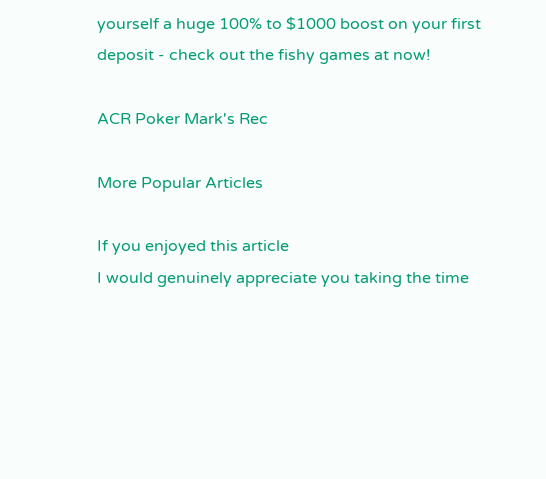yourself a huge 100% to $1000 boost on your first deposit - check out the fishy games at now!

ACR Poker Mark's Rec

More Popular Articles

If you enjoyed this article
I would genuinely appreciate you taking the time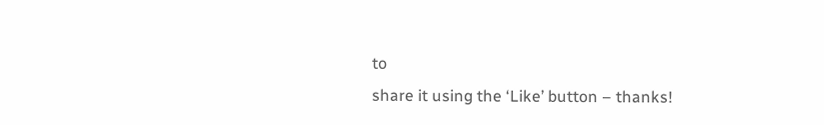to
share it using the ‘Like’ button – thanks!